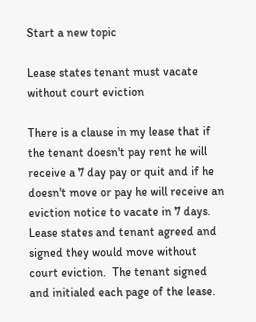Start a new topic

Lease states tenant must vacate without court eviction

There is a clause in my lease that if the tenant doesn't pay rent he will receive a 7 day pay or quit and if he doesn't move or pay he will receive an eviction notice to vacate in 7 days.  Lease states and tenant agreed and signed they would move without court eviction.  The tenant signed and initialed each page of the lease.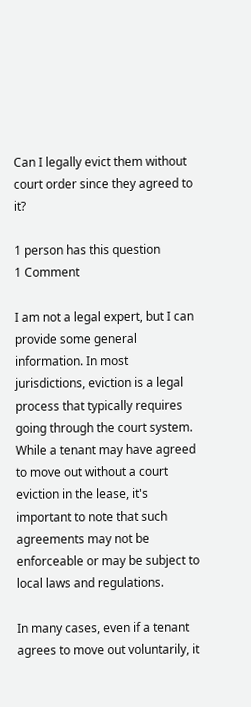Can I legally evict them without court order since they agreed to it?

1 person has this question
1 Comment

I am not a legal expert, but I can provide some general information. In most jurisdictions, eviction is a legal process that typically requires going through the court system. While a tenant may have agreed to move out without a court eviction in the lease, it's important to note that such agreements may not be enforceable or may be subject to local laws and regulations.

In many cases, even if a tenant agrees to move out voluntarily, it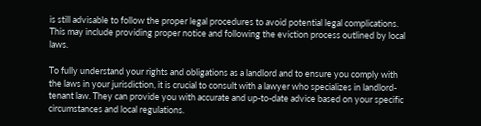is still advisable to follow the proper legal procedures to avoid potential legal complications. This may include providing proper notice and following the eviction process outlined by local laws.

To fully understand your rights and obligations as a landlord and to ensure you comply with the laws in your jurisdiction, it is crucial to consult with a lawyer who specializes in landlord-tenant law. They can provide you with accurate and up-to-date advice based on your specific circumstances and local regulations.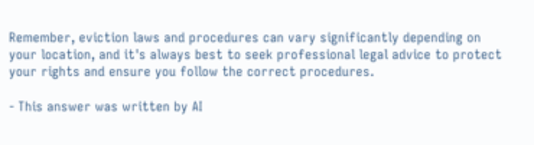Remember, eviction laws and procedures can vary significantly depending on your location, and it's always best to seek professional legal advice to protect your rights and ensure you follow the correct procedures.

- This answer was written by AI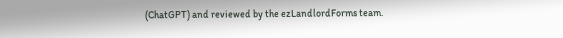(ChatGPT) and reviewed by the ezLandlordForms team.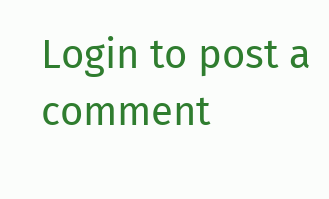Login to post a comment